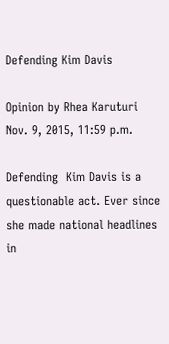Defending Kim Davis

Opinion by Rhea Karuturi
Nov. 9, 2015, 11:59 p.m.

Defending  Kim Davis is a questionable act. Ever since she made national headlines in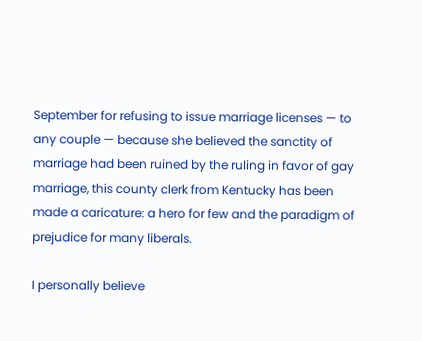September for refusing to issue marriage licenses — to any couple — because she believed the sanctity of marriage had been ruined by the ruling in favor of gay marriage, this county clerk from Kentucky has been made a caricature: a hero for few and the paradigm of prejudice for many liberals.

I personally believe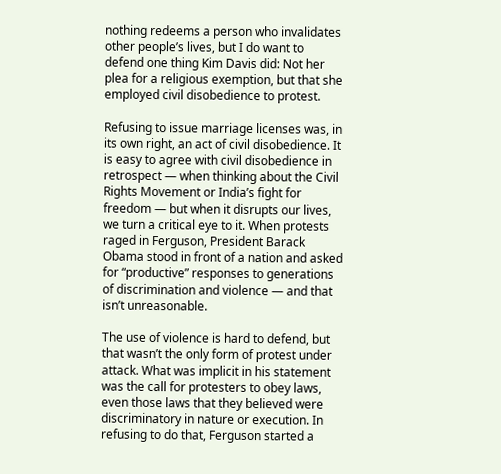nothing redeems a person who invalidates other people’s lives, but I do want to defend one thing Kim Davis did: Not her plea for a religious exemption, but that she employed civil disobedience to protest.

Refusing to issue marriage licenses was, in its own right, an act of civil disobedience. It is easy to agree with civil disobedience in retrospect — when thinking about the Civil Rights Movement or India’s fight for freedom — but when it disrupts our lives, we turn a critical eye to it. When protests raged in Ferguson, President Barack Obama stood in front of a nation and asked for “productive” responses to generations of discrimination and violence — and that isn’t unreasonable.

The use of violence is hard to defend, but that wasn’t the only form of protest under attack. What was implicit in his statement was the call for protesters to obey laws, even those laws that they believed were discriminatory in nature or execution. In refusing to do that, Ferguson started a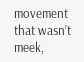movement that wasn’t meek,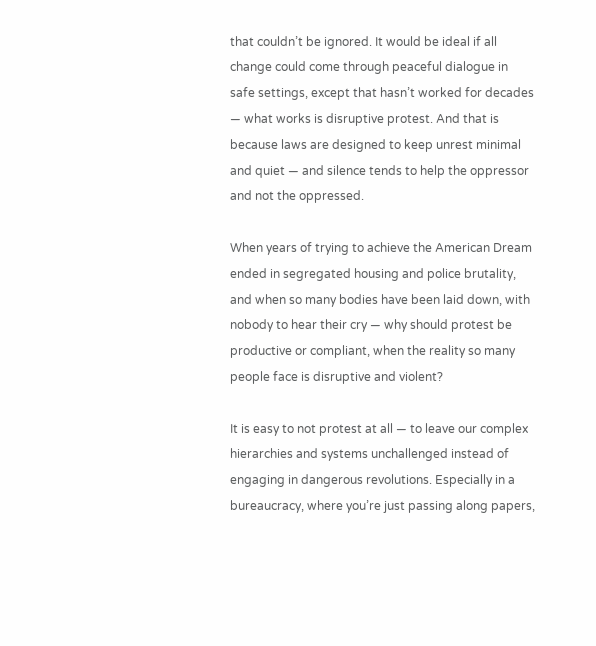that couldn’t be ignored. It would be ideal if all change could come through peaceful dialogue in safe settings, except that hasn’t worked for decades — what works is disruptive protest. And that is because laws are designed to keep unrest minimal and quiet — and silence tends to help the oppressor and not the oppressed.

When years of trying to achieve the American Dream ended in segregated housing and police brutality, and when so many bodies have been laid down, with nobody to hear their cry — why should protest be productive or compliant, when the reality so many people face is disruptive and violent?

It is easy to not protest at all — to leave our complex hierarchies and systems unchallenged instead of engaging in dangerous revolutions. Especially in a bureaucracy, where you’re just passing along papers,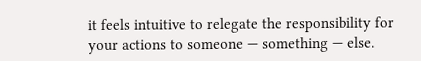it feels intuitive to relegate the responsibility for your actions to someone — something — else.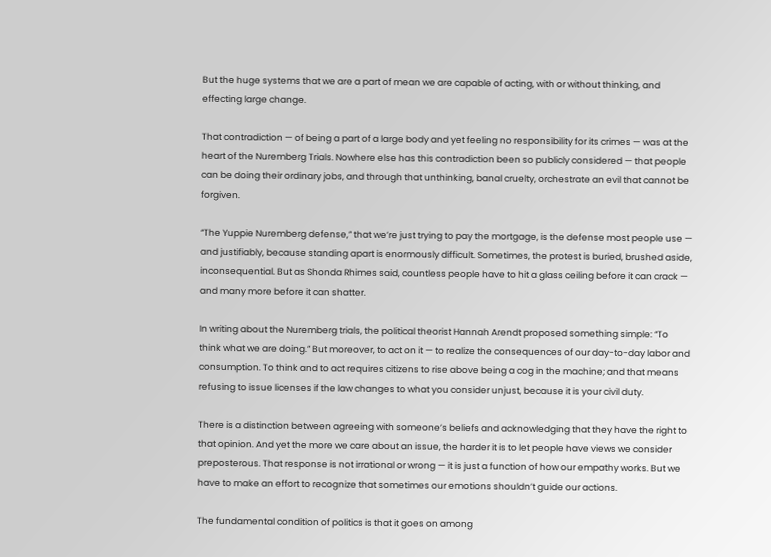But the huge systems that we are a part of mean we are capable of acting, with or without thinking, and effecting large change.

That contradiction — of being a part of a large body and yet feeling no responsibility for its crimes — was at the heart of the Nuremberg Trials. Nowhere else has this contradiction been so publicly considered — that people can be doing their ordinary jobs, and through that unthinking, banal cruelty, orchestrate an evil that cannot be forgiven.

“The Yuppie Nuremberg defense,” that we’re just trying to pay the mortgage, is the defense most people use — and justifiably, because standing apart is enormously difficult. Sometimes, the protest is buried, brushed aside, inconsequential. But as Shonda Rhimes said, countless people have to hit a glass ceiling before it can crack — and many more before it can shatter.

In writing about the Nuremberg trials, the political theorist Hannah Arendt proposed something simple: “To think what we are doing.” But moreover, to act on it — to realize the consequences of our day-to-day labor and consumption. To think and to act requires citizens to rise above being a cog in the machine; and that means refusing to issue licenses if the law changes to what you consider unjust, because it is your civil duty.

There is a distinction between agreeing with someone’s beliefs and acknowledging that they have the right to that opinion. And yet the more we care about an issue, the harder it is to let people have views we consider preposterous. That response is not irrational or wrong — it is just a function of how our empathy works. But we have to make an effort to recognize that sometimes our emotions shouldn’t guide our actions.

The fundamental condition of politics is that it goes on among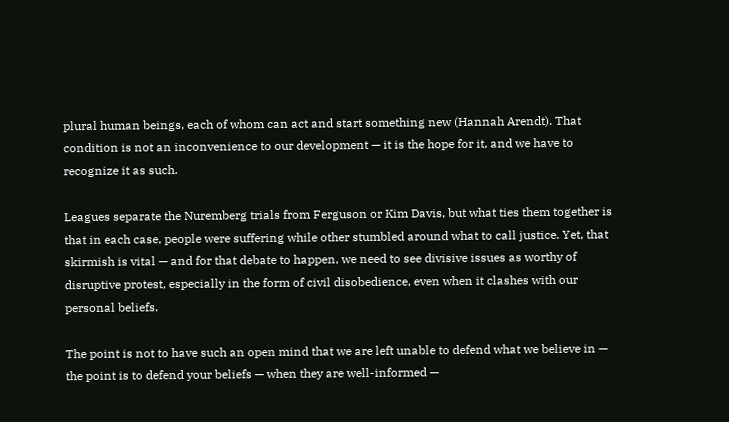plural human beings, each of whom can act and start something new (Hannah Arendt). That condition is not an inconvenience to our development — it is the hope for it, and we have to recognize it as such.

Leagues separate the Nuremberg trials from Ferguson or Kim Davis, but what ties them together is that in each case, people were suffering while other stumbled around what to call justice. Yet, that skirmish is vital — and for that debate to happen, we need to see divisive issues as worthy of disruptive protest, especially in the form of civil disobedience, even when it clashes with our personal beliefs.

The point is not to have such an open mind that we are left unable to defend what we believe in — the point is to defend your beliefs — when they are well-informed —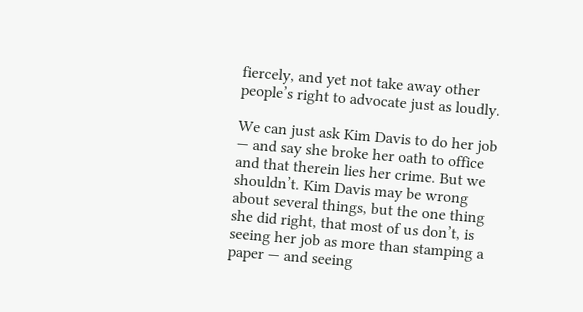fiercely, and yet not take away other people’s right to advocate just as loudly.

We can just ask Kim Davis to do her job — and say she broke her oath to office and that therein lies her crime. But we shouldn’t. Kim Davis may be wrong about several things, but the one thing she did right, that most of us don’t, is seeing her job as more than stamping a paper — and seeing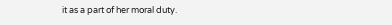it as a part of her moral duty.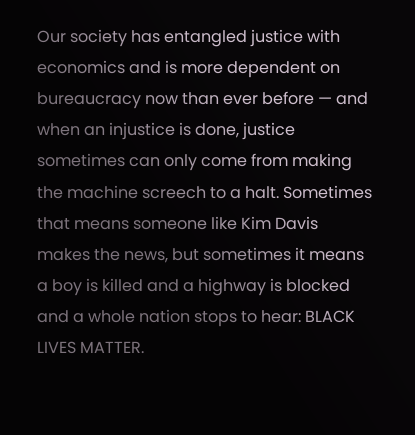Our society has entangled justice with economics and is more dependent on bureaucracy now than ever before — and when an injustice is done, justice sometimes can only come from making the machine screech to a halt. Sometimes that means someone like Kim Davis makes the news, but sometimes it means a boy is killed and a highway is blocked and a whole nation stops to hear: BLACK LIVES MATTER.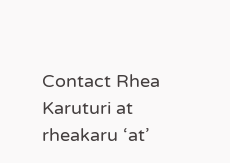Contact Rhea Karuturi at rheakaru ‘at’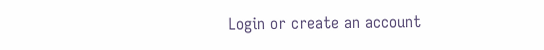Login or create an account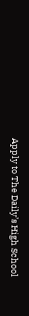Apply to The Daily’s High School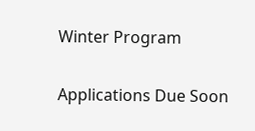Winter Program

Applications Due Soon